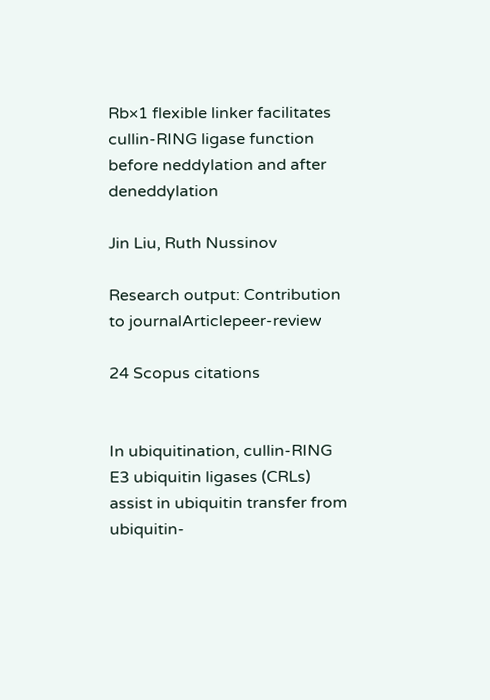Rb×1 flexible linker facilitates cullin-RING ligase function before neddylation and after deneddylation

Jin Liu, Ruth Nussinov

Research output: Contribution to journalArticlepeer-review

24 Scopus citations


In ubiquitination, cullin-RING E3 ubiquitin ligases (CRLs) assist in ubiquitin transfer from ubiquitin-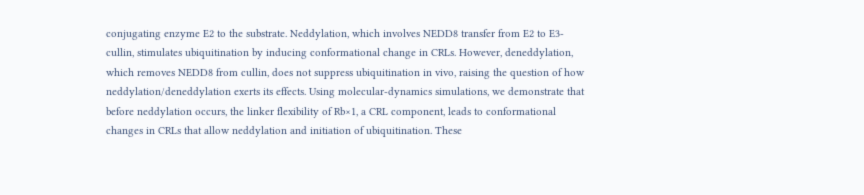conjugating enzyme E2 to the substrate. Neddylation, which involves NEDD8 transfer from E2 to E3-cullin, stimulates ubiquitination by inducing conformational change in CRLs. However, deneddylation, which removes NEDD8 from cullin, does not suppress ubiquitination in vivo, raising the question of how neddylation/deneddylation exerts its effects. Using molecular-dynamics simulations, we demonstrate that before neddylation occurs, the linker flexibility of Rb×1, a CRL component, leads to conformational changes in CRLs that allow neddylation and initiation of ubiquitination. These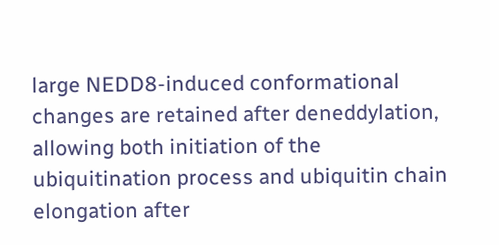large NEDD8-induced conformational changes are retained after deneddylation, allowing both initiation of the ubiquitination process and ubiquitin chain elongation after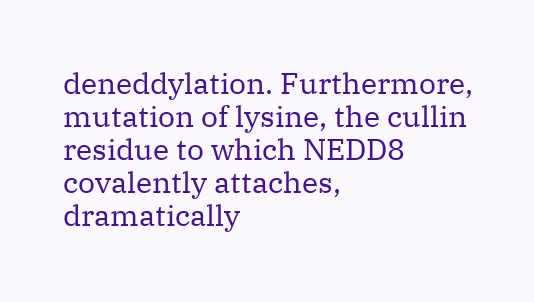deneddylation. Furthermore, mutation of lysine, the cullin residue to which NEDD8 covalently attaches, dramatically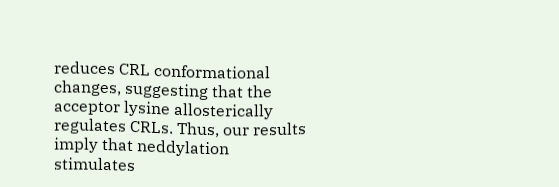reduces CRL conformational changes, suggesting that the acceptor lysine allosterically regulates CRLs. Thus, our results imply that neddylation stimulates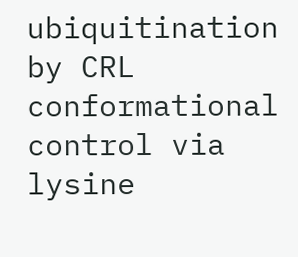ubiquitination by CRL conformational control via lysine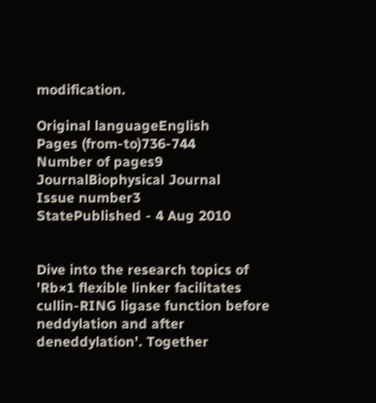modification.

Original languageEnglish
Pages (from-to)736-744
Number of pages9
JournalBiophysical Journal
Issue number3
StatePublished - 4 Aug 2010


Dive into the research topics of 'Rb×1 flexible linker facilitates cullin-RING ligase function before neddylation and after deneddylation'. Together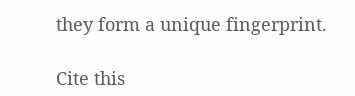they form a unique fingerprint.

Cite this